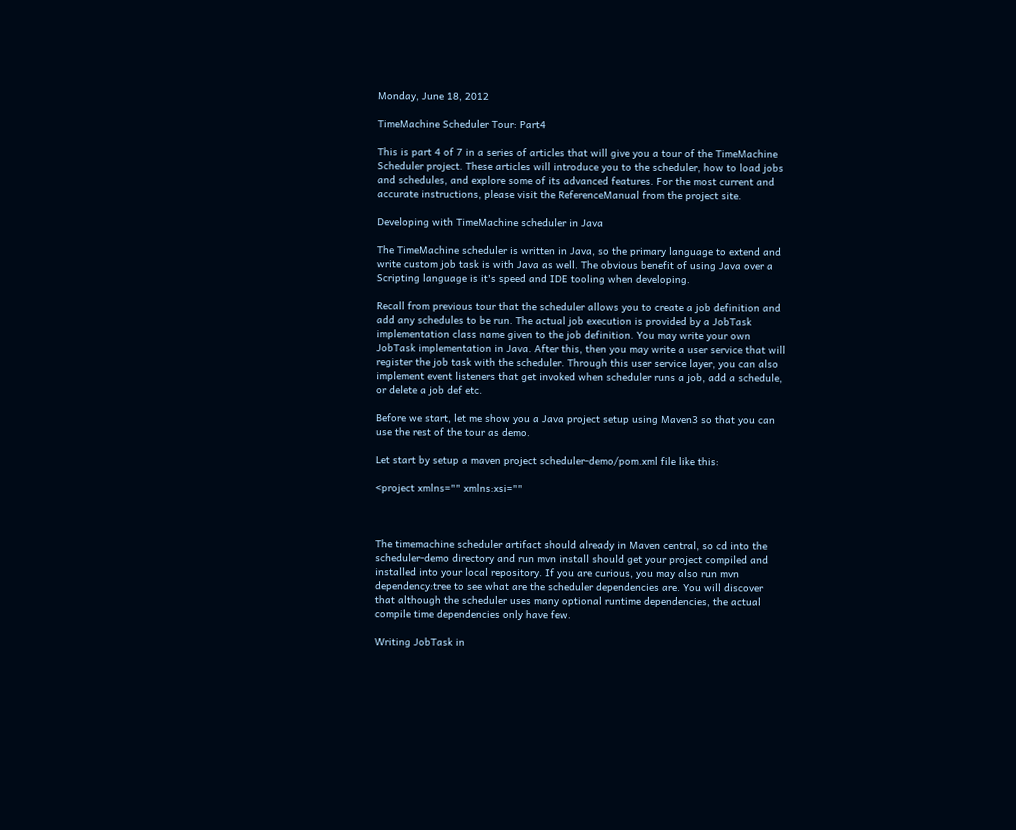Monday, June 18, 2012

TimeMachine Scheduler Tour: Part4

This is part 4 of 7 in a series of articles that will give you a tour of the TimeMachine Scheduler project. These articles will introduce you to the scheduler, how to load jobs and schedules, and explore some of its advanced features. For the most current and accurate instructions, please visit the ReferenceManual from the project site.

Developing with TimeMachine scheduler in Java

The TimeMachine scheduler is written in Java, so the primary language to extend and write custom job task is with Java as well. The obvious benefit of using Java over a Scripting language is it's speed and IDE tooling when developing.

Recall from previous tour that the scheduler allows you to create a job definition and add any schedules to be run. The actual job execution is provided by a JobTask implementation class name given to the job definition. You may write your own JobTask implementation in Java. After this, then you may write a user service that will register the job task with the scheduler. Through this user service layer, you can also implement event listeners that get invoked when scheduler runs a job, add a schedule, or delete a job def etc.

Before we start, let me show you a Java project setup using Maven3 so that you can use the rest of the tour as demo.

Let start by setup a maven project scheduler-demo/pom.xml file like this:

<project xmlns="" xmlns:xsi=""



The timemachine scheduler artifact should already in Maven central, so cd into the scheduler-demo directory and run mvn install should get your project compiled and installed into your local repository. If you are curious, you may also run mvn dependency:tree to see what are the scheduler dependencies are. You will discover that although the scheduler uses many optional runtime dependencies, the actual compile time dependencies only have few.

Writing JobTask in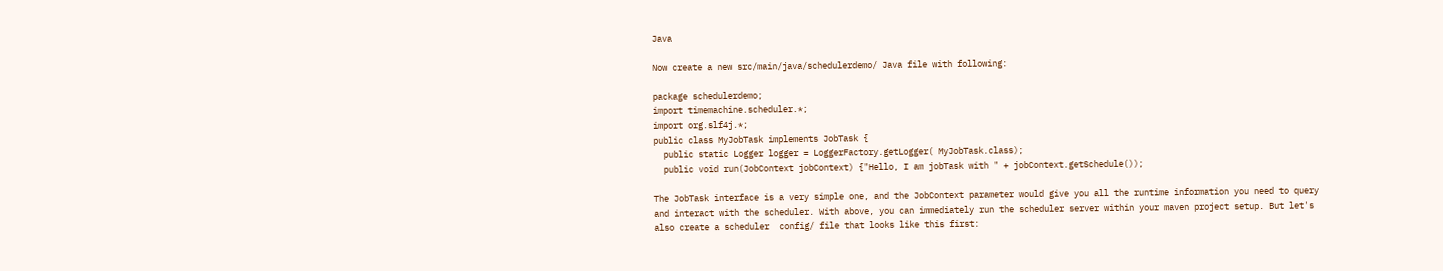Java

Now create a new src/main/java/schedulerdemo/ Java file with following:

package schedulerdemo;
import timemachine.scheduler.*;
import org.slf4j.*;
public class MyJobTask implements JobTask {
  public static Logger logger = LoggerFactory.getLogger( MyJobTask.class);
  public void run(JobContext jobContext) {"Hello, I am jobTask with " + jobContext.getSchedule());

The JobTask interface is a very simple one, and the JobContext parameter would give you all the runtime information you need to query and interact with the scheduler. With above, you can immediately run the scheduler server within your maven project setup. But let's also create a scheduler  config/ file that looks like this first: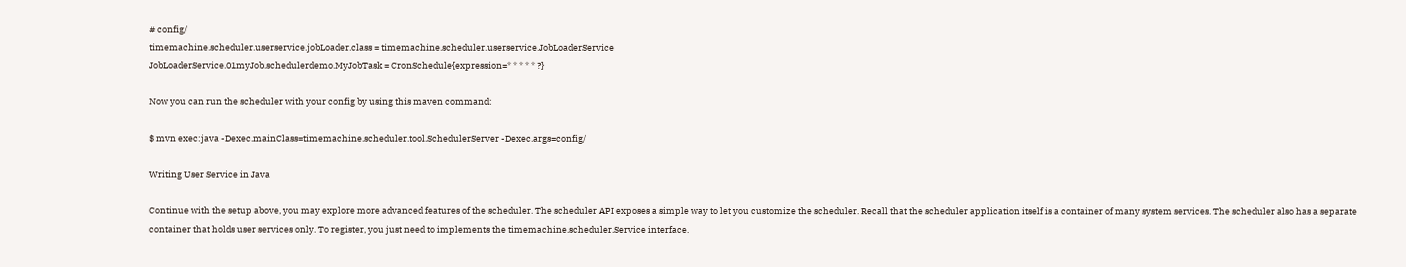# config/
timemachine.scheduler.userservice.jobLoader.class = timemachine.scheduler.userservice.JobLoaderService
JobLoaderService.01myJob.schedulerdemo.MyJobTask = CronSchedule{expression=* * * * * ?}

Now you can run the scheduler with your config by using this maven command:

$ mvn exec:java -Dexec.mainClass=timemachine.scheduler.tool.SchedulerServer -Dexec.args=config/

Writing User Service in Java

Continue with the setup above, you may explore more advanced features of the scheduler. The scheduler API exposes a simple way to let you customize the scheduler. Recall that the scheduler application itself is a container of many system services. The scheduler also has a separate container that holds user services only. To register, you just need to implements the timemachine.scheduler.Service interface.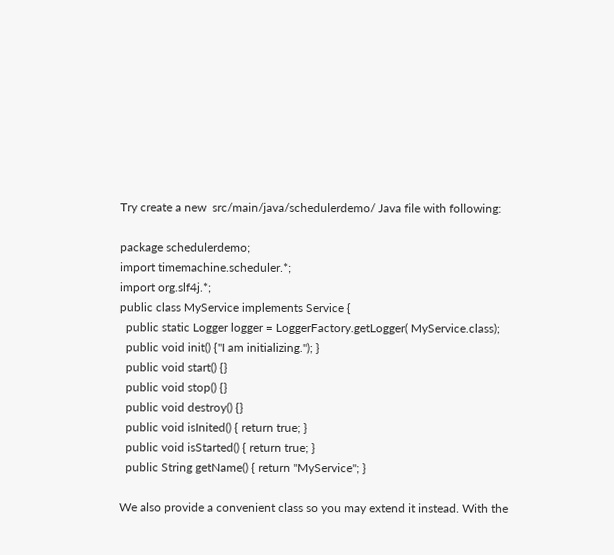Try create a new  src/main/java/schedulerdemo/ Java file with following:

package schedulerdemo;
import timemachine.scheduler.*;
import org.slf4j.*;
public class MyService implements Service {
  public static Logger logger = LoggerFactory.getLogger( MyService.class);
  public void init() {"I am initializing."); }
  public void start() {}
  public void stop() {}
  public void destroy() {}
  public void isInited() { return true; }
  public void isStarted() { return true; }
  public String getName() { return "MyService"; }

We also provide a convenient class so you may extend it instead. With the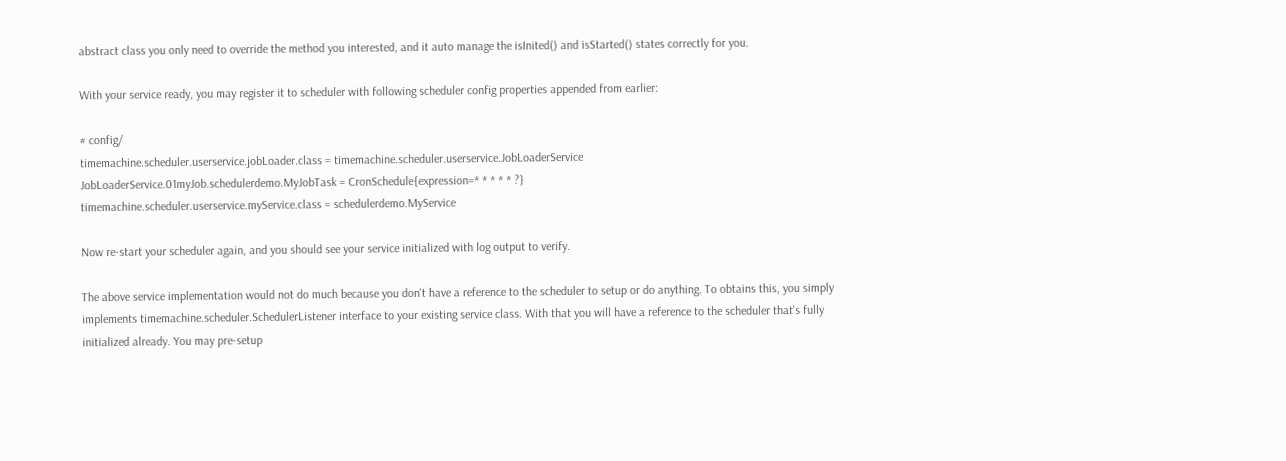abstract class you only need to override the method you interested, and it auto manage the isInited() and isStarted() states correctly for you.

With your service ready, you may register it to scheduler with following scheduler config properties appended from earlier:

# config/
timemachine.scheduler.userservice.jobLoader.class = timemachine.scheduler.userservice.JobLoaderService
JobLoaderService.01myJob.schedulerdemo.MyJobTask = CronSchedule{expression=* * * * * ?}
timemachine.scheduler.userservice.myService.class = schedulerdemo.MyService

Now re-start your scheduler again, and you should see your service initialized with log output to verify.

The above service implementation would not do much because you don't have a reference to the scheduler to setup or do anything. To obtains this, you simply implements timemachine.scheduler.SchedulerListener interface to your existing service class. With that you will have a reference to the scheduler that's fully initialized already. You may pre-setup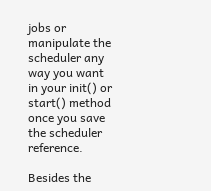jobs or manipulate the scheduler any way you want in your init() or start() method once you save the scheduler reference.

Besides the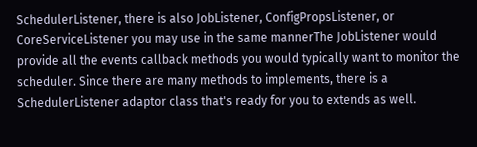SchedulerListener, there is also JobListener, ConfigPropsListener, or CoreServiceListener you may use in the same mannerThe JobListener would provide all the events callback methods you would typically want to monitor the scheduler. Since there are many methods to implements, there is a SchedulerListener adaptor class that's ready for you to extends as well.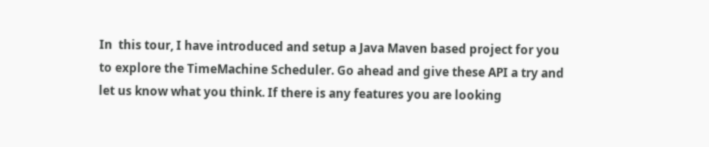In  this tour, I have introduced and setup a Java Maven based project for you to explore the TimeMachine Scheduler. Go ahead and give these API a try and let us know what you think. If there is any features you are looking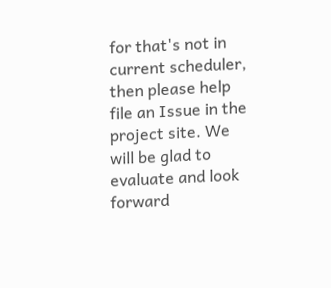for that's not in current scheduler, then please help file an Issue in the project site. We will be glad to evaluate and look forward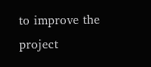to improve the project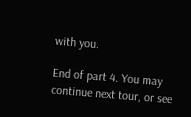with you.

End of part 4. You may continue next tour, or see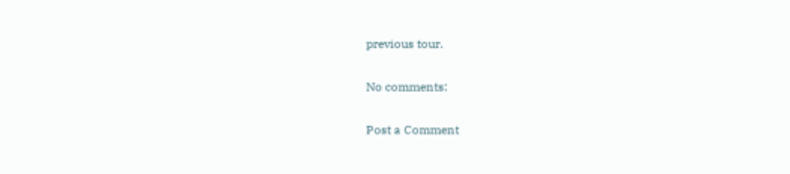previous tour.

No comments:

Post a Comment